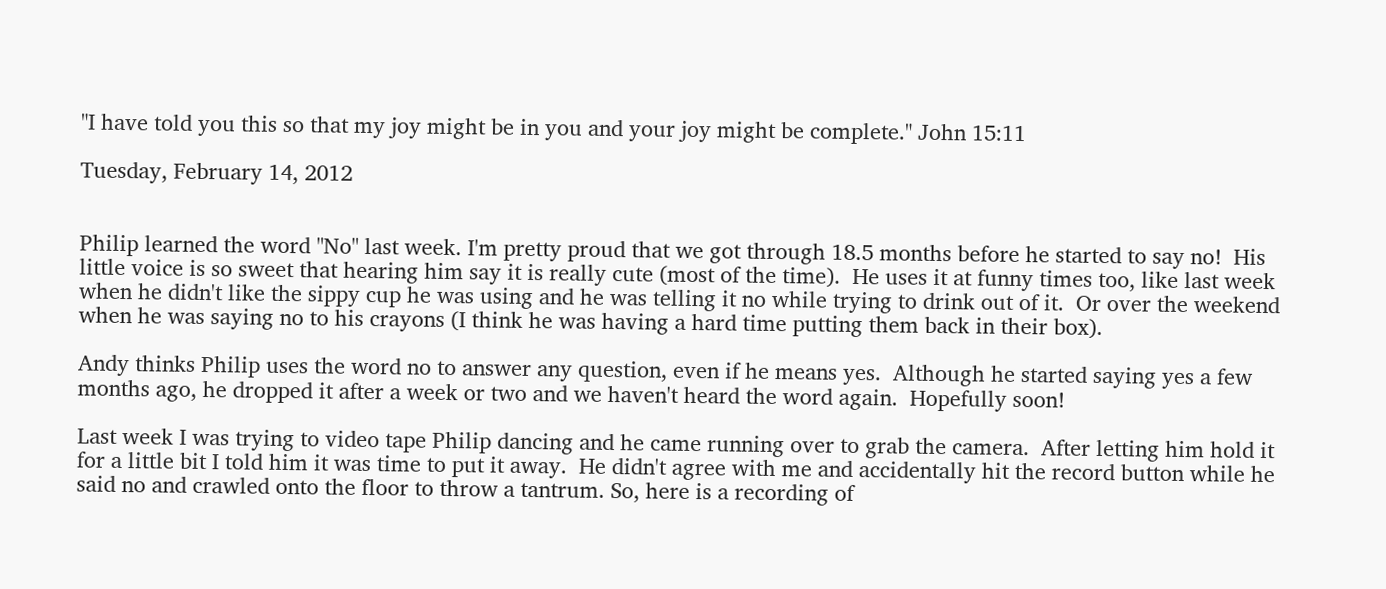"I have told you this so that my joy might be in you and your joy might be complete." John 15:11

Tuesday, February 14, 2012


Philip learned the word "No" last week. I'm pretty proud that we got through 18.5 months before he started to say no!  His little voice is so sweet that hearing him say it is really cute (most of the time).  He uses it at funny times too, like last week when he didn't like the sippy cup he was using and he was telling it no while trying to drink out of it.  Or over the weekend when he was saying no to his crayons (I think he was having a hard time putting them back in their box).

Andy thinks Philip uses the word no to answer any question, even if he means yes.  Although he started saying yes a few months ago, he dropped it after a week or two and we haven't heard the word again.  Hopefully soon!

Last week I was trying to video tape Philip dancing and he came running over to grab the camera.  After letting him hold it for a little bit I told him it was time to put it away.  He didn't agree with me and accidentally hit the record button while he said no and crawled onto the floor to throw a tantrum. So, here is a recording of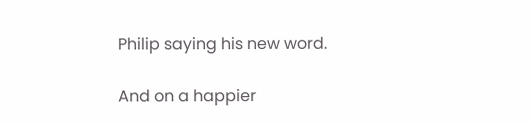Philip saying his new word.

And on a happier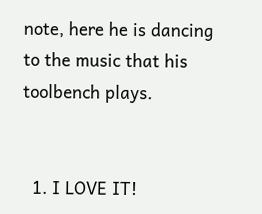note, here he is dancing to the music that his toolbench plays.


  1. I LOVE IT!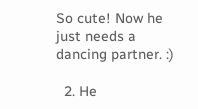So cute! Now he just needs a dancing partner. :)

  2. He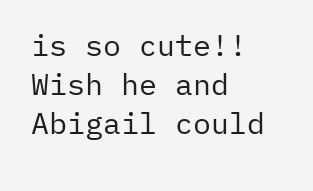is so cute!! Wish he and Abigail could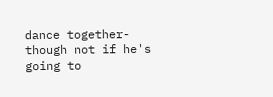dance together- though not if he's going to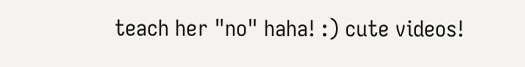teach her "no" haha! :) cute videos!